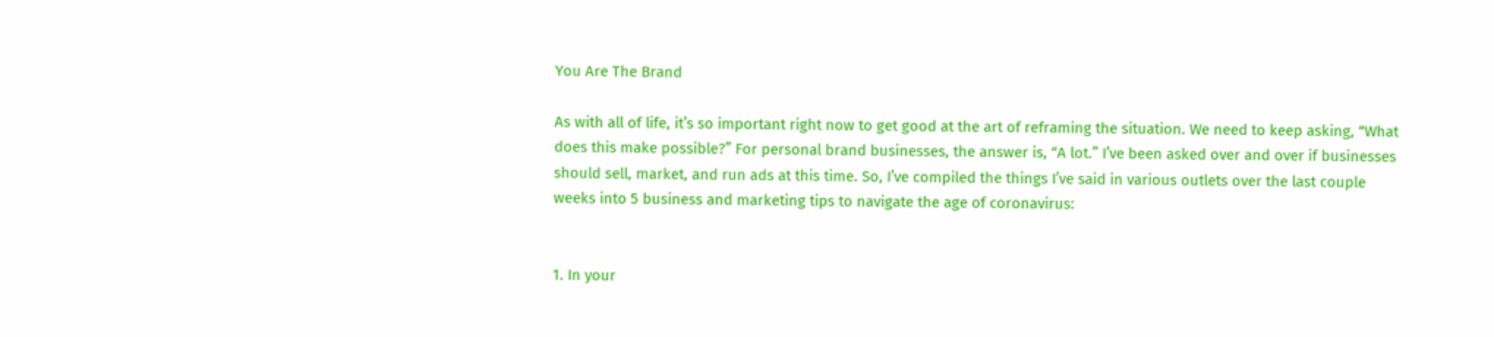You Are The Brand

As with all of life, it’s so important right now to get good at the art of reframing the situation. We need to keep asking, “What does this make possible?” For personal brand businesses, the answer is, “A lot.” I’ve been asked over and over if businesses should sell, market, and run ads at this time. So, I’ve compiled the things I’ve said in various outlets over the last couple weeks into 5 business and marketing tips to navigate the age of coronavirus:


1. In your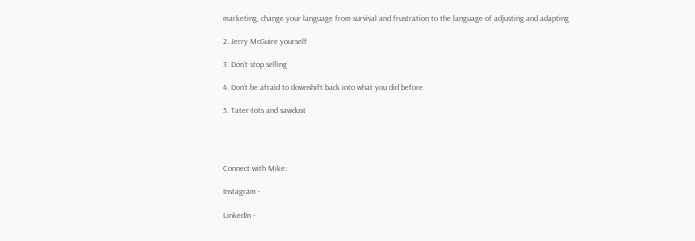marketing, change your language from survival and frustration to the language of adjusting and adapting

2. Jerry McGuire yourself

3. Don’t stop selling

4. Don’t be afraid to downshift back into what you did before

5. Tater-tots and sawdust




Connect with Mike:

Instagram -

LinkedIn -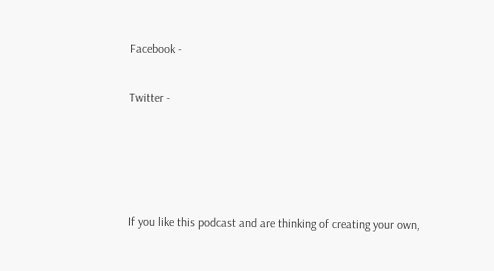Facebook -

Twitter -




If you like this podcast and are thinking of creating your own,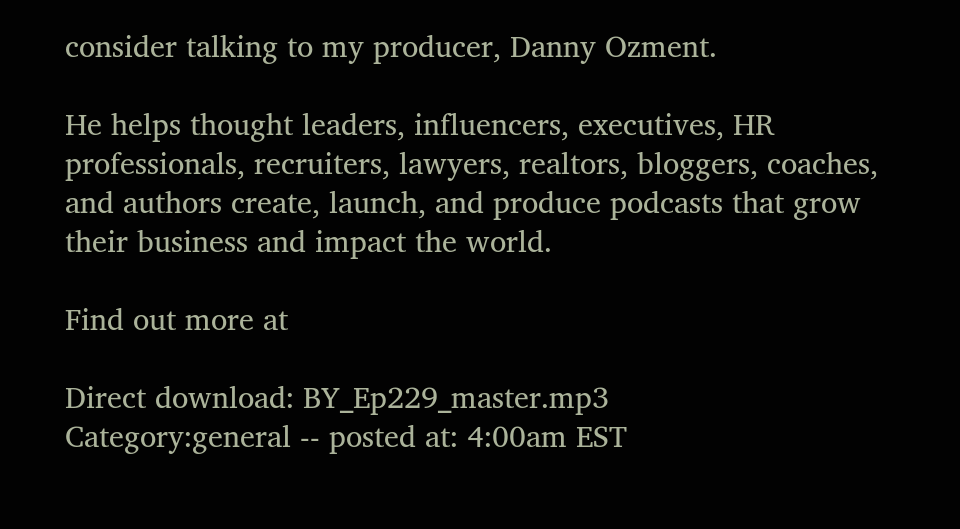consider talking to my producer, Danny Ozment.

He helps thought leaders, influencers, executives, HR professionals, recruiters, lawyers, realtors, bloggers, coaches, and authors create, launch, and produce podcasts that grow their business and impact the world.

Find out more at

Direct download: BY_Ep229_master.mp3
Category:general -- posted at: 4:00am EST